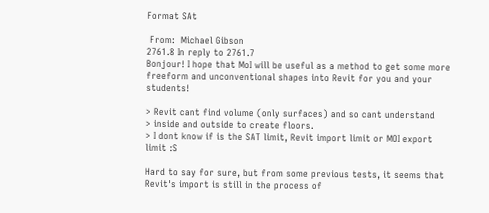Format SAt

 From:  Michael Gibson
2761.8 In reply to 2761.7
Bonjour! I hope that MoI will be useful as a method to get some more freeform and unconventional shapes into Revit for you and your students!

> Revit cant find volume (only surfaces) and so cant understand
> inside and outside to create floors.
> I dont know if is the SAT limit, Revit import limit or MOI export limit :S

Hard to say for sure, but from some previous tests, it seems that Revit's import is still in the process of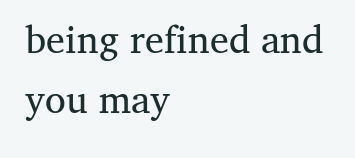being refined and you may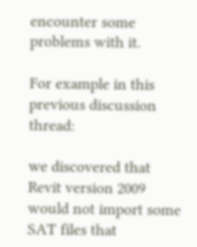encounter some problems with it.

For example in this previous discussion thread:

we discovered that Revit version 2009 would not import some SAT files that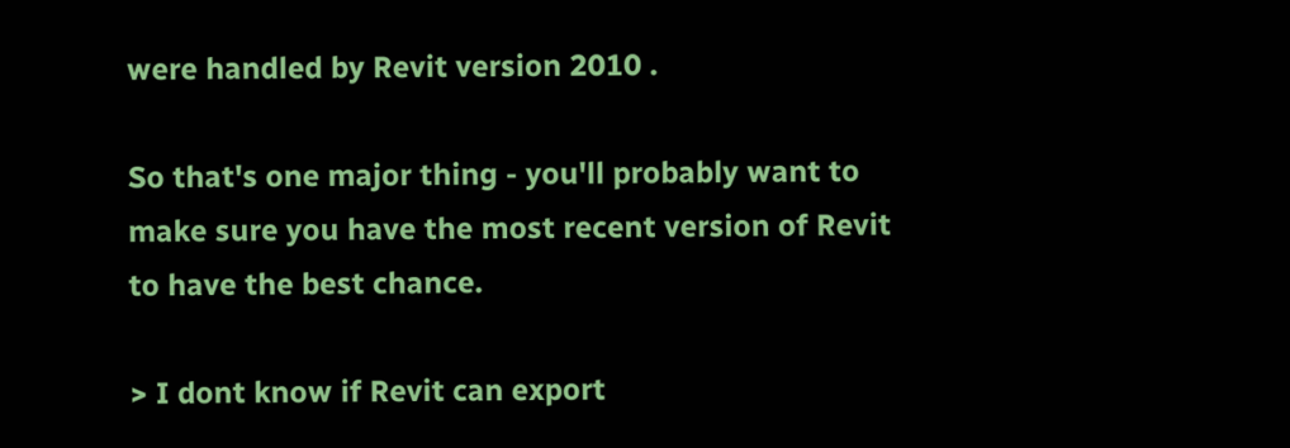were handled by Revit version 2010 .

So that's one major thing - you'll probably want to make sure you have the most recent version of Revit to have the best chance.

> I dont know if Revit can export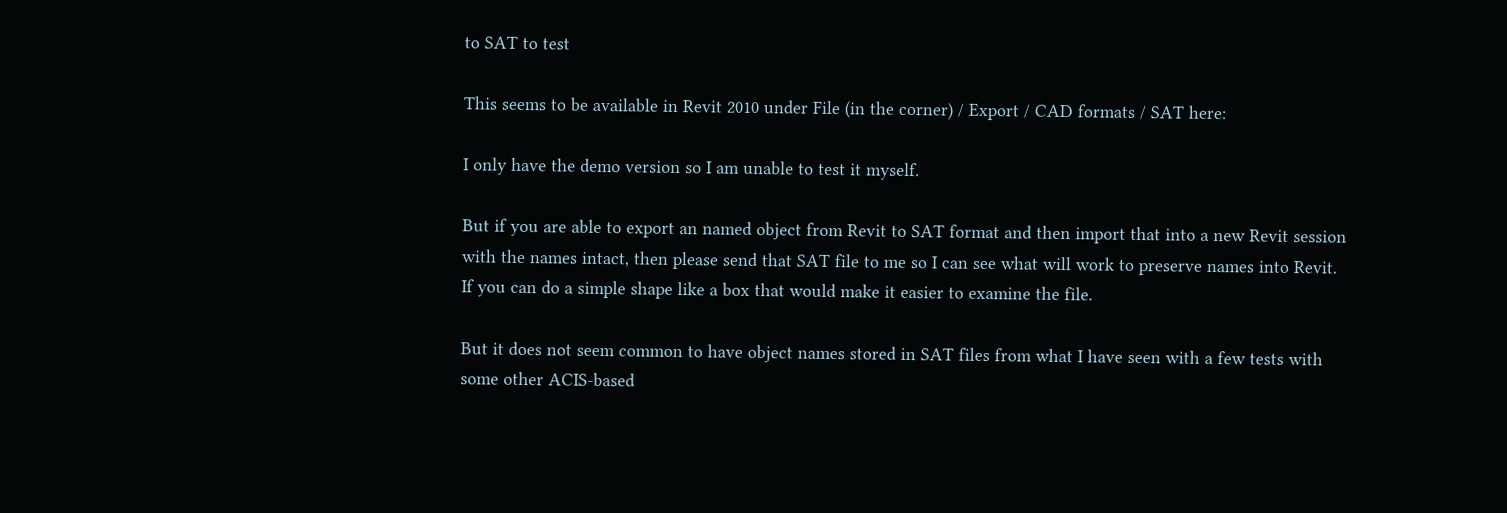to SAT to test

This seems to be available in Revit 2010 under File (in the corner) / Export / CAD formats / SAT here:

I only have the demo version so I am unable to test it myself.

But if you are able to export an named object from Revit to SAT format and then import that into a new Revit session with the names intact, then please send that SAT file to me so I can see what will work to preserve names into Revit. If you can do a simple shape like a box that would make it easier to examine the file.

But it does not seem common to have object names stored in SAT files from what I have seen with a few tests with some other ACIS-based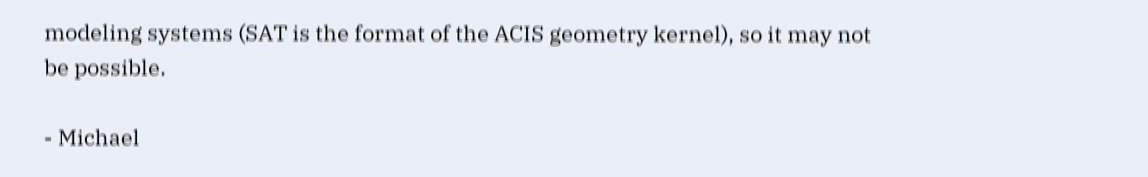modeling systems (SAT is the format of the ACIS geometry kernel), so it may not be possible.

- Michael